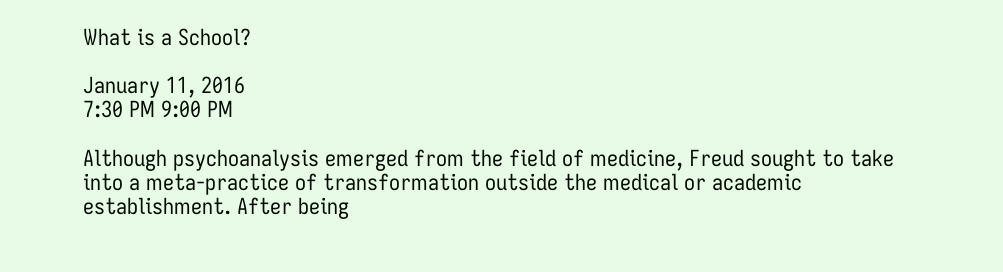What is a School?

January 11, 2016
7:30 PM 9:00 PM

Although psychoanalysis emerged from the field of medicine, Freud sought to take into a meta-practice of transformation outside the medical or academic establishment. After being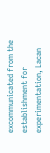excommunicated from the establishment for experimentation, Lacan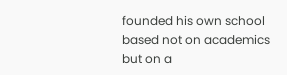founded his own school based not on academics but on a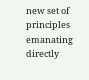new set of principles emanating directly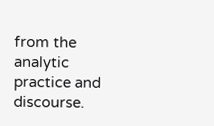from the analytic practice and discourse.